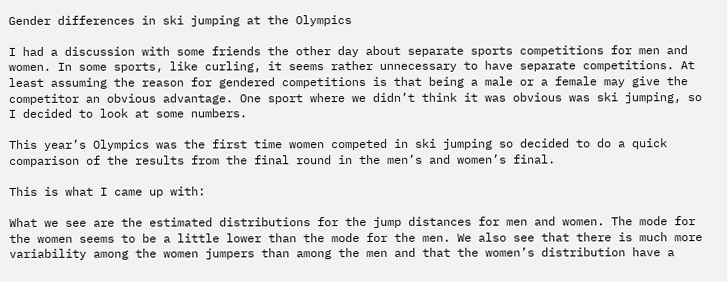Gender differences in ski jumping at the Olympics

I had a discussion with some friends the other day about separate sports competitions for men and women. In some sports, like curling, it seems rather unnecessary to have separate competitions. At least assuming the reason for gendered competitions is that being a male or a female may give the competitor an obvious advantage. One sport where we didn’t think it was obvious was ski jumping, so I decided to look at some numbers.

This year’s Olympics was the first time women competed in ski jumping so decided to do a quick comparison of the results from the final round in the men’s and women’s final.

This is what I came up with:

What we see are the estimated distributions for the jump distances for men and women. The mode for the women seems to be a little lower than the mode for the men. We also see that there is much more variability among the women jumpers than among the men and that the women’s distribution have a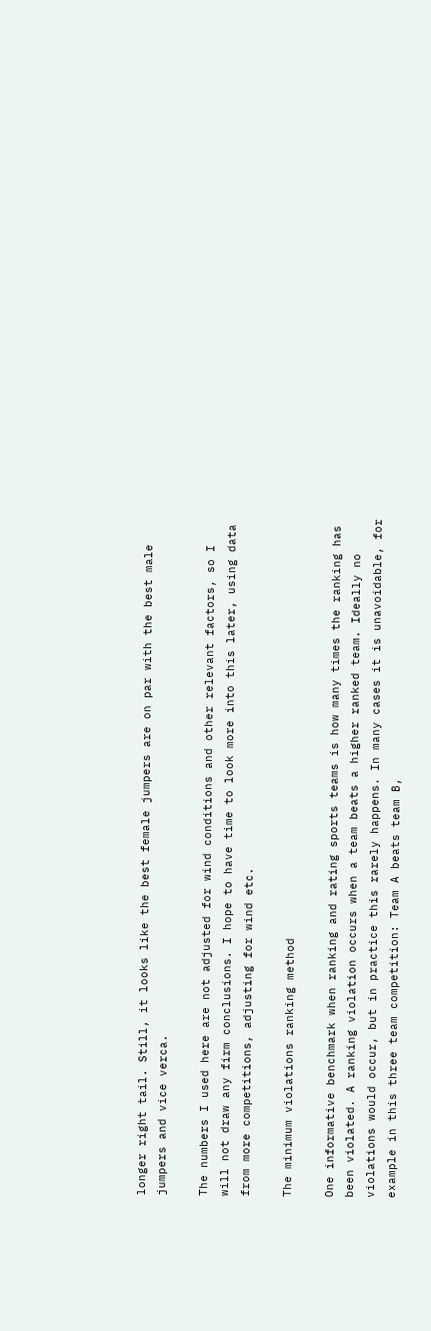longer right tail. Still, it looks like the best female jumpers are on par with the best male jumpers and vice verca.

The numbers I used here are not adjusted for wind conditions and other relevant factors, so I will not draw any firm conclusions. I hope to have time to look more into this later, using data from more competitions, adjusting for wind etc.

The minimum violations ranking method

One informative benchmark when ranking and rating sports teams is how many times the ranking has been violated. A ranking violation occurs when a team beats a higher ranked team. Ideally no violations would occur, but in practice this rarely happens. In many cases it is unavoidable, for example in this three team competition: Team A beats team B,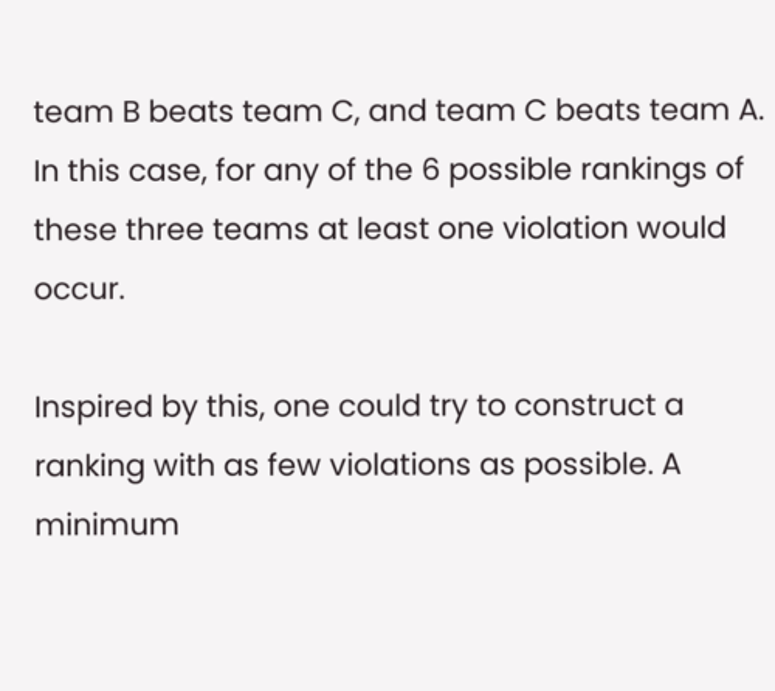team B beats team C, and team C beats team A. In this case, for any of the 6 possible rankings of these three teams at least one violation would occur.

Inspired by this, one could try to construct a ranking with as few violations as possible. A minimum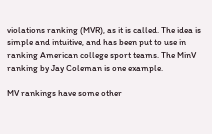violations ranking (MVR), as it is called. The idea is simple and intuitive, and has been put to use in ranking American college sport teams. The MinV ranking by Jay Coleman is one example.

MV rankings have some other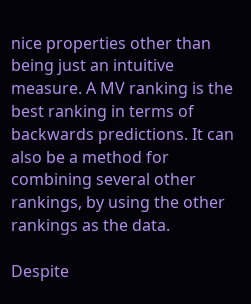nice properties other than being just an intuitive measure. A MV ranking is the best ranking in terms of backwards predictions. It can also be a method for combining several other rankings, by using the other rankings as the data.

Despite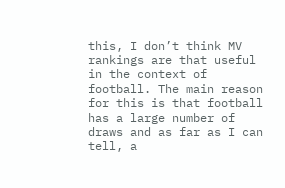this, I don’t think MV rankings are that useful in the context of football. The main reason for this is that football has a large number of draws and as far as I can tell, a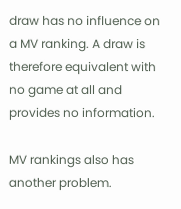draw has no influence on a MV ranking. A draw is therefore equivalent with no game at all and provides no information.

MV rankings also has another problem.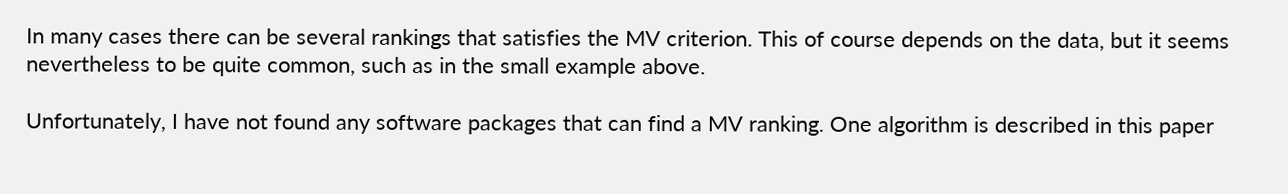In many cases there can be several rankings that satisfies the MV criterion. This of course depends on the data, but it seems nevertheless to be quite common, such as in the small example above.

Unfortunately, I have not found any software packages that can find a MV ranking. One algorithm is described in this paper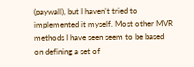(paywall), but I haven’t tried to implemented it myself. Most other MVR methods I have seen seem to be based on defining a set of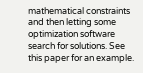mathematical constraints and then letting some optimization software search for solutions. See this paper for an example.